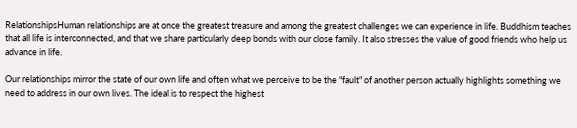RelationshipsHuman relationships are at once the greatest treasure and among the greatest challenges we can experience in life. Buddhism teaches that all life is interconnected, and that we share particularly deep bonds with our close family. It also stresses the value of good friends who help us advance in life.

Our relationships mirror the state of our own life and often what we perceive to be the "fault" of another person actually highlights something we need to address in our own lives. The ideal is to respect the highest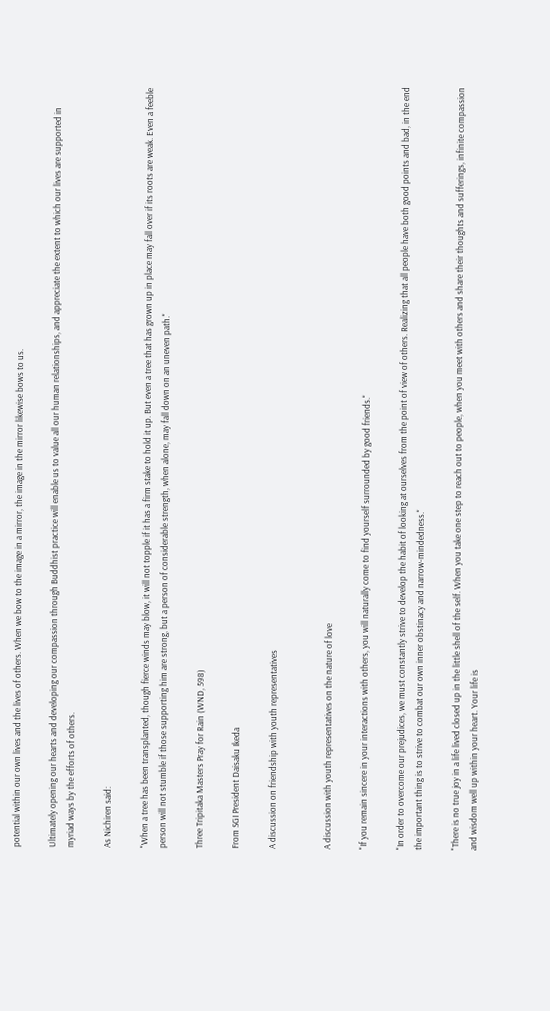potential within our own lives and the lives of others. When we bow to the image in a mirror, the image in the mirror likewise bows to us.

Ultimately opening our hearts and developing our compassion through Buddhist practice will enable us to value all our human relationships, and appreciate the extent to which our lives are supported in myriad ways by the efforts of others.

As Nichiren said:

"When a tree has been transplanted, though fierce winds may blow, it will not topple if it has a firm stake to hold it up. But even a tree that has grown up in place may fall over if its roots are weak. Even a feeble person will not stumble if those supporting him are strong, but a person of considerable strength, when alone, may fall down on an uneven path."

Three Tripitaka Masters Pray for Rain (WND, 598)

From SGI President Daisaku Ikeda

A discussion on friendship with youth representatives


A discussion with youth representatives on the nature of love

"If you remain sincere in your interactions with others, you will naturally come to find yourself surrounded by good friends."

"In order to overcome our prejudices, we must constantly strive to develop the habit of looking at ourselves from the point of view of others. Realizing that all people have both good points and bad, in the end the important thing is to strive to combat our own inner obstinacy and narrow-mindedness."

"There is no true joy in a life lived closed up in the little shell of the self. When you take one step to reach out to people, when you meet with others and share their thoughts and sufferings, infinite compassion and wisdom well up within your heart. Your life is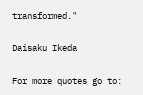transformed."

Daisaku Ikeda

For more quotes go to: